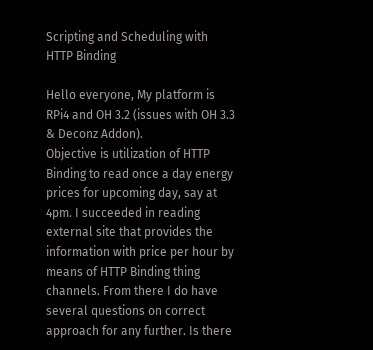Scripting and Scheduling with HTTP Binding

Hello everyone, My platform is RPi4 and OH 3.2 (issues with OH 3.3 & Deconz Addon).
Objective is utilization of HTTP Binding to read once a day energy prices for upcoming day, say at 4pm. I succeeded in reading external site that provides the information with price per hour by means of HTTP Binding thing channels. From there I do have several questions on correct approach for any further. Is there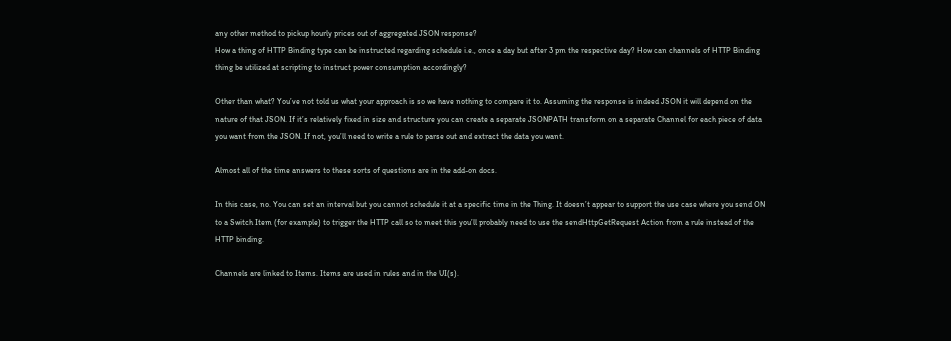any other method to pickup hourly prices out of aggregated JSON response?
How a thing of HTTP Binding type can be instructed regarding schedule i.e., once a day but after 3 pm the respective day? How can channels of HTTP Binding thing be utilized at scripting to instruct power consumption accordingly?

Other than what? You’ve not told us what your approach is so we have nothing to compare it to. Assuming the response is indeed JSON it will depend on the nature of that JSON. If it’s relatively fixed in size and structure you can create a separate JSONPATH transform on a separate Channel for each piece of data you want from the JSON. If not, you’ll need to write a rule to parse out and extract the data you want.

Almost all of the time answers to these sorts of questions are in the add-on docs.

In this case, no. You can set an interval but you cannot schedule it at a specific time in the Thing. It doesn’t appear to support the use case where you send ON to a Switch Item (for example) to trigger the HTTP call so to meet this you’ll probably need to use the sendHttpGetRequest Action from a rule instead of the HTTP binding.

Channels are linked to Items. Items are used in rules and in the UI(s).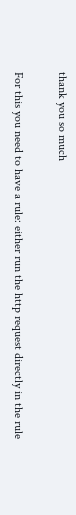thank you so much

For this you need to have a rule: either run the http request directly in the rule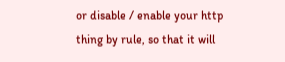or disable / enable your http thing by rule, so that it will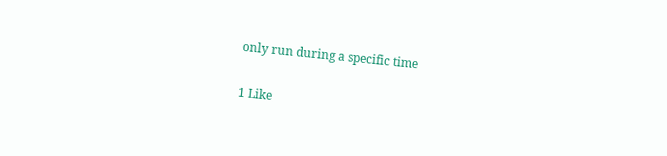only run during a specific time

1 Like